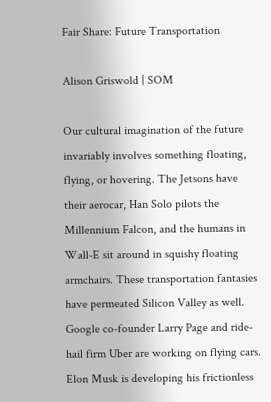Fair Share: Future Transportation

Alison Griswold | SOM

Our cultural imagination of the future invariably involves something floating, flying, or hovering. The Jetsons have their aerocar, Han Solo pilots the Millennium Falcon, and the humans in Wall-E sit around in squishy floating armchairs. These transportation fantasies have permeated Silicon Valley as well. Google co-founder Larry Page and ride-hail firm Uber are working on flying cars. Elon Musk is developing his frictionless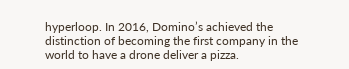hyperloop. In 2016, Domino’s achieved the distinction of becoming the first company in the world to have a drone deliver a pizza.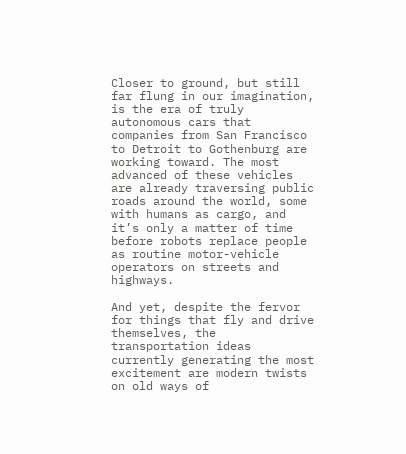Closer to ground, but still far flung in our imagination, is the era of truly autonomous cars that companies from San Francisco to Detroit to Gothenburg are working toward. The most advanced of these vehicles are already traversing public roads around the world, some with humans as cargo, and it’s only a matter of time before robots replace people as routine motor-vehicle operators on streets and highways.

And yet, despite the fervor for things that fly and drive themselves, the transportation ideas currently generating the most excitement are modern twists on old ways of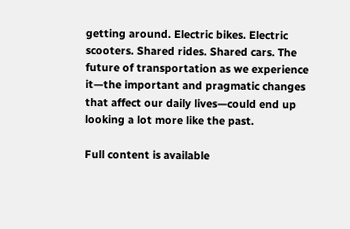getting around. Electric bikes. Electric scooters. Shared rides. Shared cars. The future of transportation as we experience it—the important and pragmatic changes that affect our daily lives—could end up looking a lot more like the past.

Full content is available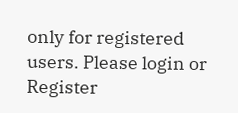only for registered users. Please login or Register